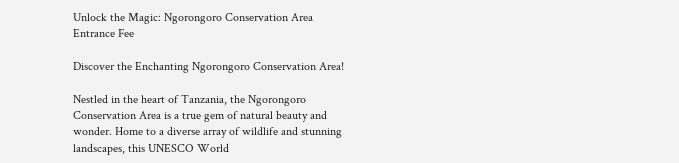Unlock the Magic: Ngorongoro Conservation Area Entrance Fee

Discover the Enchanting Ngorongoro Conservation Area!

Nestled in the heart of Tanzania, the Ngorongoro Conservation Area is a true gem of natural beauty and wonder. Home to a diverse array of wildlife and stunning landscapes, this UNESCO World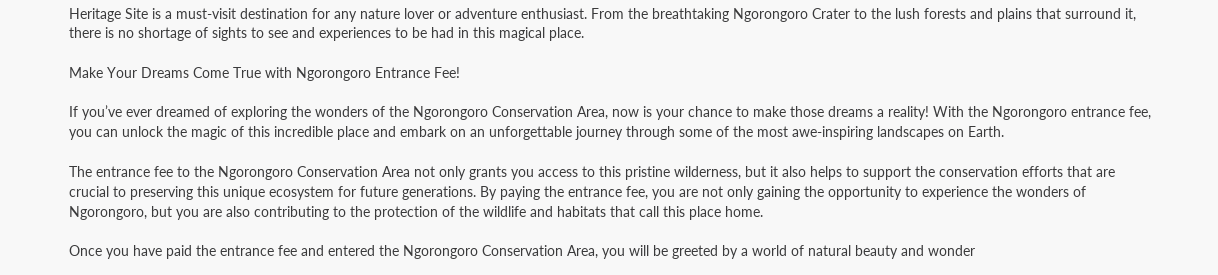Heritage Site is a must-visit destination for any nature lover or adventure enthusiast. From the breathtaking Ngorongoro Crater to the lush forests and plains that surround it, there is no shortage of sights to see and experiences to be had in this magical place.

Make Your Dreams Come True with Ngorongoro Entrance Fee!

If you’ve ever dreamed of exploring the wonders of the Ngorongoro Conservation Area, now is your chance to make those dreams a reality! With the Ngorongoro entrance fee, you can unlock the magic of this incredible place and embark on an unforgettable journey through some of the most awe-inspiring landscapes on Earth.

The entrance fee to the Ngorongoro Conservation Area not only grants you access to this pristine wilderness, but it also helps to support the conservation efforts that are crucial to preserving this unique ecosystem for future generations. By paying the entrance fee, you are not only gaining the opportunity to experience the wonders of Ngorongoro, but you are also contributing to the protection of the wildlife and habitats that call this place home.

Once you have paid the entrance fee and entered the Ngorongoro Conservation Area, you will be greeted by a world of natural beauty and wonder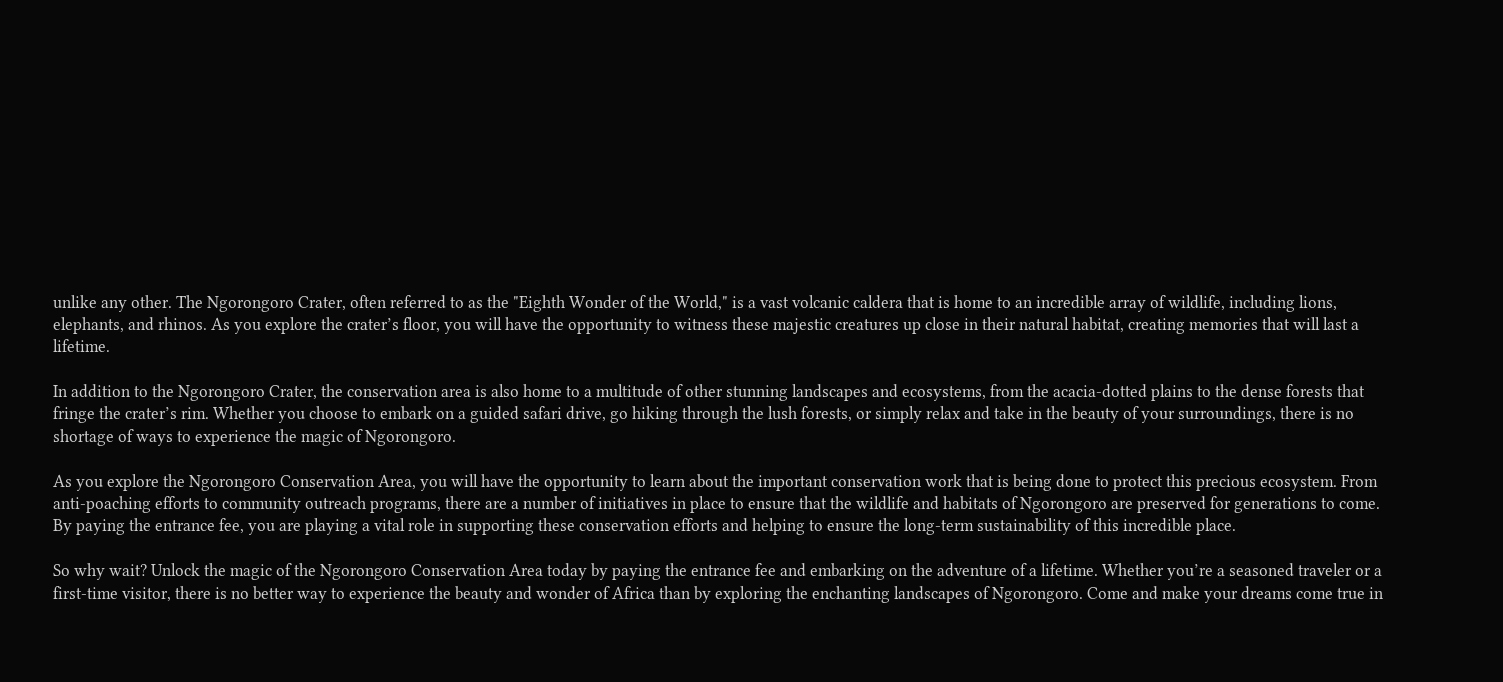unlike any other. The Ngorongoro Crater, often referred to as the "Eighth Wonder of the World," is a vast volcanic caldera that is home to an incredible array of wildlife, including lions, elephants, and rhinos. As you explore the crater’s floor, you will have the opportunity to witness these majestic creatures up close in their natural habitat, creating memories that will last a lifetime.

In addition to the Ngorongoro Crater, the conservation area is also home to a multitude of other stunning landscapes and ecosystems, from the acacia-dotted plains to the dense forests that fringe the crater’s rim. Whether you choose to embark on a guided safari drive, go hiking through the lush forests, or simply relax and take in the beauty of your surroundings, there is no shortage of ways to experience the magic of Ngorongoro.

As you explore the Ngorongoro Conservation Area, you will have the opportunity to learn about the important conservation work that is being done to protect this precious ecosystem. From anti-poaching efforts to community outreach programs, there are a number of initiatives in place to ensure that the wildlife and habitats of Ngorongoro are preserved for generations to come. By paying the entrance fee, you are playing a vital role in supporting these conservation efforts and helping to ensure the long-term sustainability of this incredible place.

So why wait? Unlock the magic of the Ngorongoro Conservation Area today by paying the entrance fee and embarking on the adventure of a lifetime. Whether you’re a seasoned traveler or a first-time visitor, there is no better way to experience the beauty and wonder of Africa than by exploring the enchanting landscapes of Ngorongoro. Come and make your dreams come true in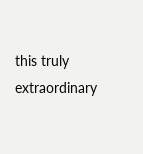this truly extraordinary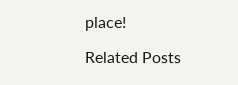place!

Related Posts